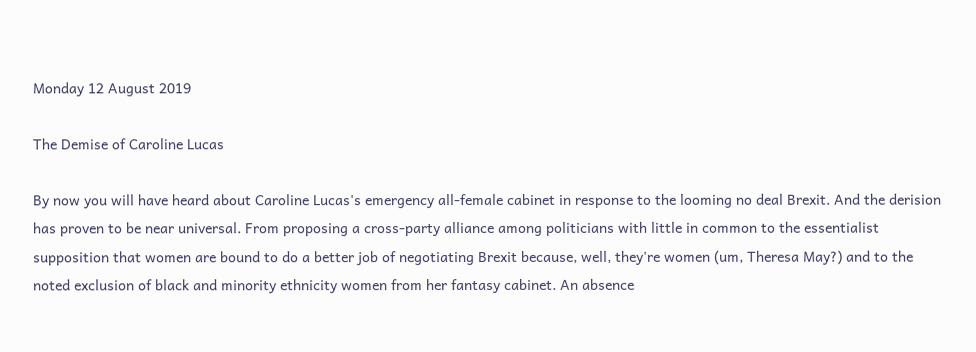Monday 12 August 2019

The Demise of Caroline Lucas

By now you will have heard about Caroline Lucas's emergency all-female cabinet in response to the looming no deal Brexit. And the derision has proven to be near universal. From proposing a cross-party alliance among politicians with little in common to the essentialist supposition that women are bound to do a better job of negotiating Brexit because, well, they're women (um, Theresa May?) and to the noted exclusion of black and minority ethnicity women from her fantasy cabinet. An absence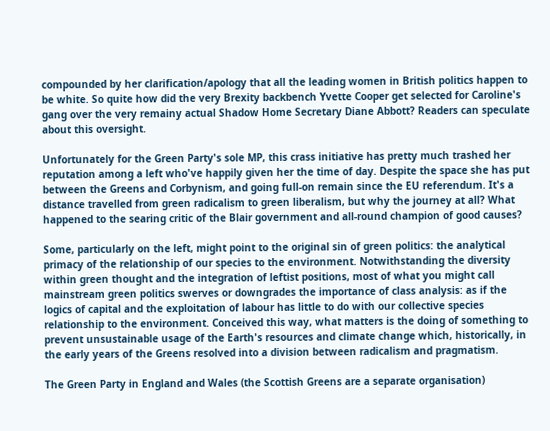compounded by her clarification/apology that all the leading women in British politics happen to be white. So quite how did the very Brexity backbench Yvette Cooper get selected for Caroline's gang over the very remainy actual Shadow Home Secretary Diane Abbott? Readers can speculate about this oversight.

Unfortunately for the Green Party's sole MP, this crass initiative has pretty much trashed her reputation among a left who've happily given her the time of day. Despite the space she has put between the Greens and Corbynism, and going full-on remain since the EU referendum. It's a distance travelled from green radicalism to green liberalism, but why the journey at all? What happened to the searing critic of the Blair government and all-round champion of good causes?

Some, particularly on the left, might point to the original sin of green politics: the analytical primacy of the relationship of our species to the environment. Notwithstanding the diversity within green thought and the integration of leftist positions, most of what you might call mainstream green politics swerves or downgrades the importance of class analysis: as if the logics of capital and the exploitation of labour has little to do with our collective species relationship to the environment. Conceived this way, what matters is the doing of something to prevent unsustainable usage of the Earth's resources and climate change which, historically, in the early years of the Greens resolved into a division between radicalism and pragmatism.

The Green Party in England and Wales (the Scottish Greens are a separate organisation)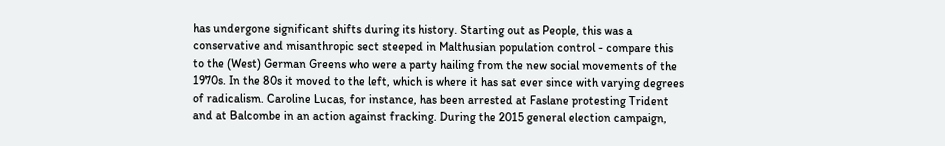has undergone significant shifts during its history. Starting out as People, this was a conservative and misanthropic sect steeped in Malthusian population control - compare this to the (West) German Greens who were a party hailing from the new social movements of the 1970s. In the 80s it moved to the left, which is where it has sat ever since with varying degrees of radicalism. Caroline Lucas, for instance, has been arrested at Faslane protesting Trident and at Balcombe in an action against fracking. During the 2015 general election campaign,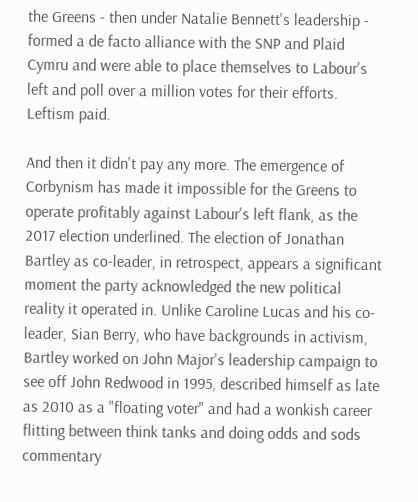the Greens - then under Natalie Bennett's leadership - formed a de facto alliance with the SNP and Plaid Cymru and were able to place themselves to Labour's left and poll over a million votes for their efforts. Leftism paid.

And then it didn't pay any more. The emergence of Corbynism has made it impossible for the Greens to operate profitably against Labour's left flank, as the 2017 election underlined. The election of Jonathan Bartley as co-leader, in retrospect, appears a significant moment the party acknowledged the new political reality it operated in. Unlike Caroline Lucas and his co-leader, Sian Berry, who have backgrounds in activism, Bartley worked on John Major's leadership campaign to see off John Redwood in 1995, described himself as late as 2010 as a "floating voter" and had a wonkish career flitting between think tanks and doing odds and sods commentary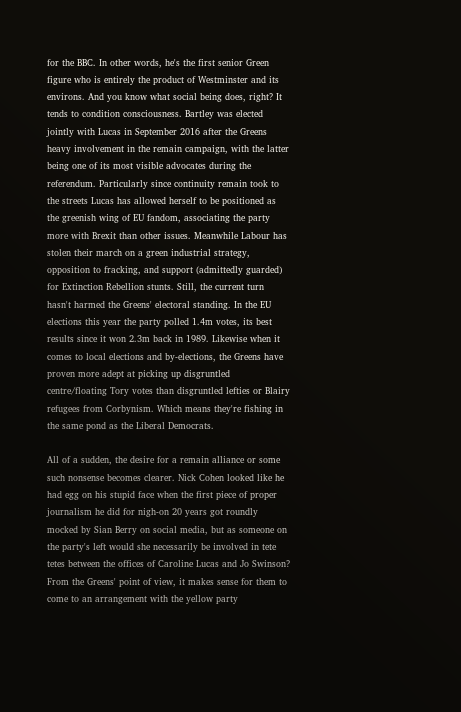for the BBC. In other words, he's the first senior Green figure who is entirely the product of Westminster and its environs. And you know what social being does, right? It tends to condition consciousness. Bartley was elected jointly with Lucas in September 2016 after the Greens heavy involvement in the remain campaign, with the latter being one of its most visible advocates during the referendum. Particularly since continuity remain took to the streets Lucas has allowed herself to be positioned as the greenish wing of EU fandom, associating the party more with Brexit than other issues. Meanwhile Labour has stolen their march on a green industrial strategy, opposition to fracking, and support (admittedly guarded) for Extinction Rebellion stunts. Still, the current turn hasn't harmed the Greens' electoral standing. In the EU elections this year the party polled 1.4m votes, its best results since it won 2.3m back in 1989. Likewise when it comes to local elections and by-elections, the Greens have proven more adept at picking up disgruntled centre/floating Tory votes than disgruntled lefties or Blairy refugees from Corbynism. Which means they're fishing in the same pond as the Liberal Democrats.

All of a sudden, the desire for a remain alliance or some such nonsense becomes clearer. Nick Cohen looked like he had egg on his stupid face when the first piece of proper journalism he did for nigh-on 20 years got roundly mocked by Sian Berry on social media, but as someone on the party's left would she necessarily be involved in tete tetes between the offices of Caroline Lucas and Jo Swinson? From the Greens' point of view, it makes sense for them to come to an arrangement with the yellow party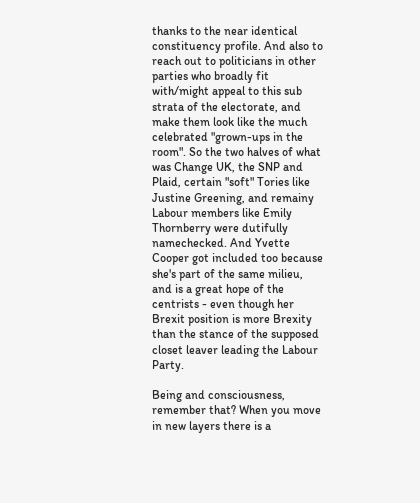thanks to the near identical constituency profile. And also to reach out to politicians in other parties who broadly fit with/might appeal to this sub strata of the electorate, and make them look like the much celebrated "grown-ups in the room". So the two halves of what was Change UK, the SNP and Plaid, certain "soft" Tories like Justine Greening, and remainy Labour members like Emily Thornberry were dutifully namechecked. And Yvette Cooper got included too because she's part of the same milieu, and is a great hope of the centrists - even though her Brexit position is more Brexity than the stance of the supposed closet leaver leading the Labour Party.

Being and consciousness, remember that? When you move in new layers there is a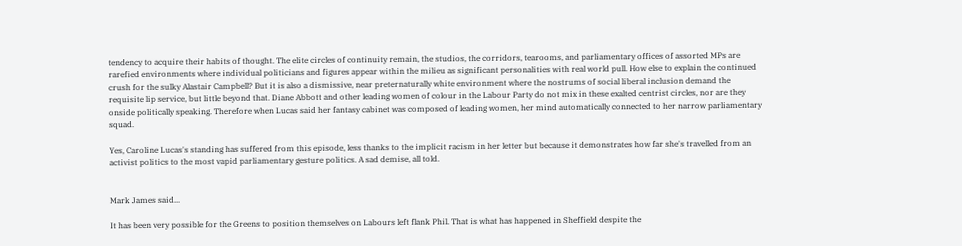tendency to acquire their habits of thought. The elite circles of continuity remain, the studios, the corridors, tearooms, and parliamentary offices of assorted MPs are rarefied environments where individual politicians and figures appear within the milieu as significant personalities with real world pull. How else to explain the continued crush for the sulky Alastair Campbell? But it is also a dismissive, near preternaturally white environment where the nostrums of social liberal inclusion demand the requisite lip service, but little beyond that. Diane Abbott and other leading women of colour in the Labour Party do not mix in these exalted centrist circles, nor are they onside politically speaking. Therefore when Lucas said her fantasy cabinet was composed of leading women, her mind automatically connected to her narrow parliamentary squad.

Yes, Caroline Lucas's standing has suffered from this episode, less thanks to the implicit racism in her letter but because it demonstrates how far she's travelled from an activist politics to the most vapid parliamentary gesture politics. A sad demise, all told.


Mark James said...

It has been very possible for the Greens to position themselves on Labours left flank Phil. That is what has happened in Sheffield despite the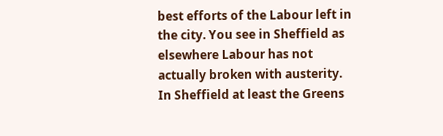best efforts of the Labour left in the city. You see in Sheffield as elsewhere Labour has not actually broken with austerity. In Sheffield at least the Greens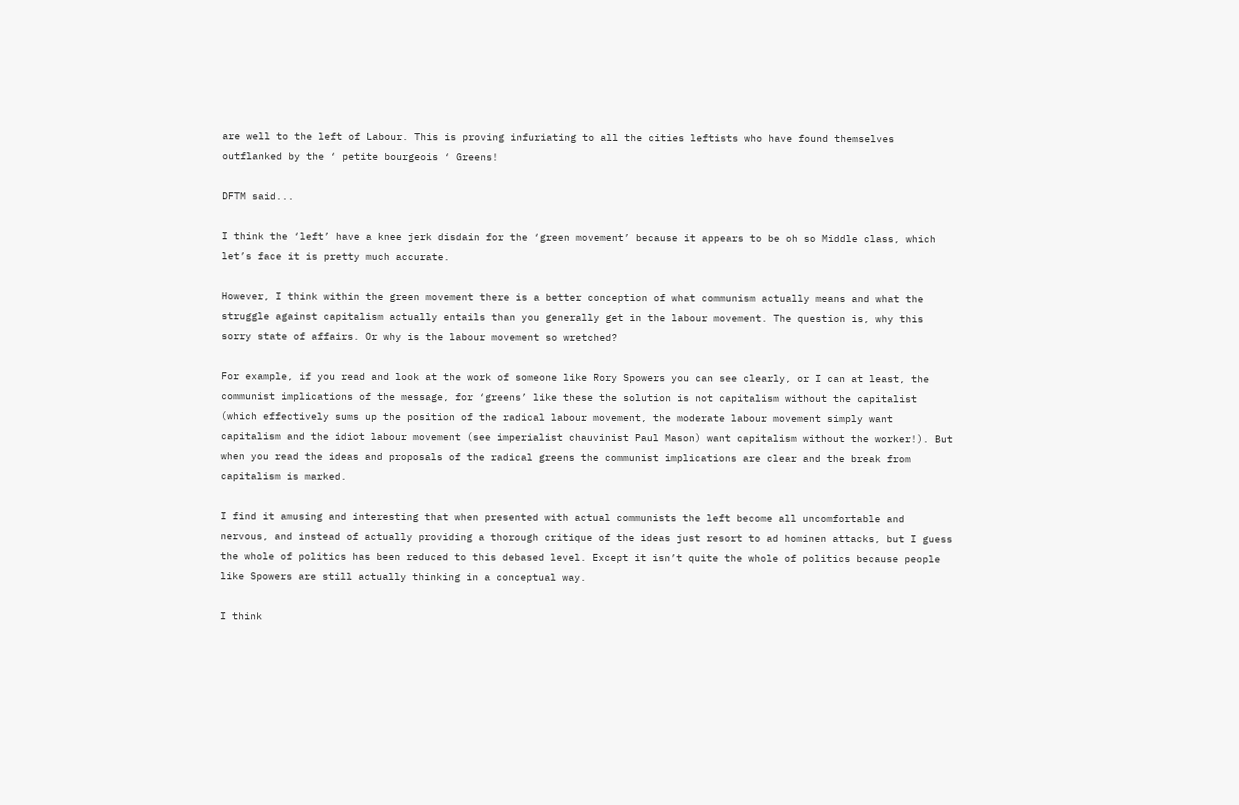are well to the left of Labour. This is proving infuriating to all the cities leftists who have found themselves outflanked by the ‘ petite bourgeois ‘ Greens!

DFTM said...

I think the ‘left’ have a knee jerk disdain for the ‘green movement’ because it appears to be oh so Middle class, which let’s face it is pretty much accurate.

However, I think within the green movement there is a better conception of what communism actually means and what the struggle against capitalism actually entails than you generally get in the labour movement. The question is, why this sorry state of affairs. Or why is the labour movement so wretched?

For example, if you read and look at the work of someone like Rory Spowers you can see clearly, or I can at least, the communist implications of the message, for ‘greens’ like these the solution is not capitalism without the capitalist (which effectively sums up the position of the radical labour movement, the moderate labour movement simply want capitalism and the idiot labour movement (see imperialist chauvinist Paul Mason) want capitalism without the worker!). But when you read the ideas and proposals of the radical greens the communist implications are clear and the break from capitalism is marked.

I find it amusing and interesting that when presented with actual communists the left become all uncomfortable and nervous, and instead of actually providing a thorough critique of the ideas just resort to ad hominen attacks, but I guess the whole of politics has been reduced to this debased level. Except it isn’t quite the whole of politics because people like Spowers are still actually thinking in a conceptual way.

I think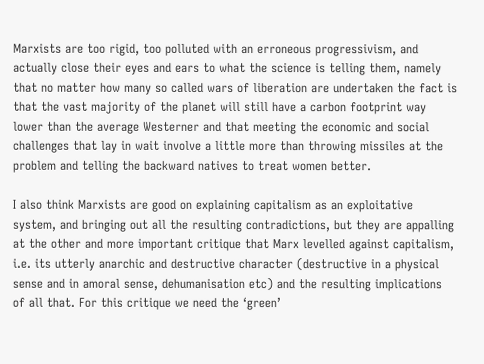Marxists are too rigid, too polluted with an erroneous progressivism, and actually close their eyes and ears to what the science is telling them, namely that no matter how many so called wars of liberation are undertaken the fact is that the vast majority of the planet will still have a carbon footprint way lower than the average Westerner and that meeting the economic and social challenges that lay in wait involve a little more than throwing missiles at the problem and telling the backward natives to treat women better.

I also think Marxists are good on explaining capitalism as an exploitative system, and bringing out all the resulting contradictions, but they are appalling at the other and more important critique that Marx levelled against capitalism, i.e. its utterly anarchic and destructive character (destructive in a physical sense and in amoral sense, dehumanisation etc) and the resulting implications of all that. For this critique we need the ‘green’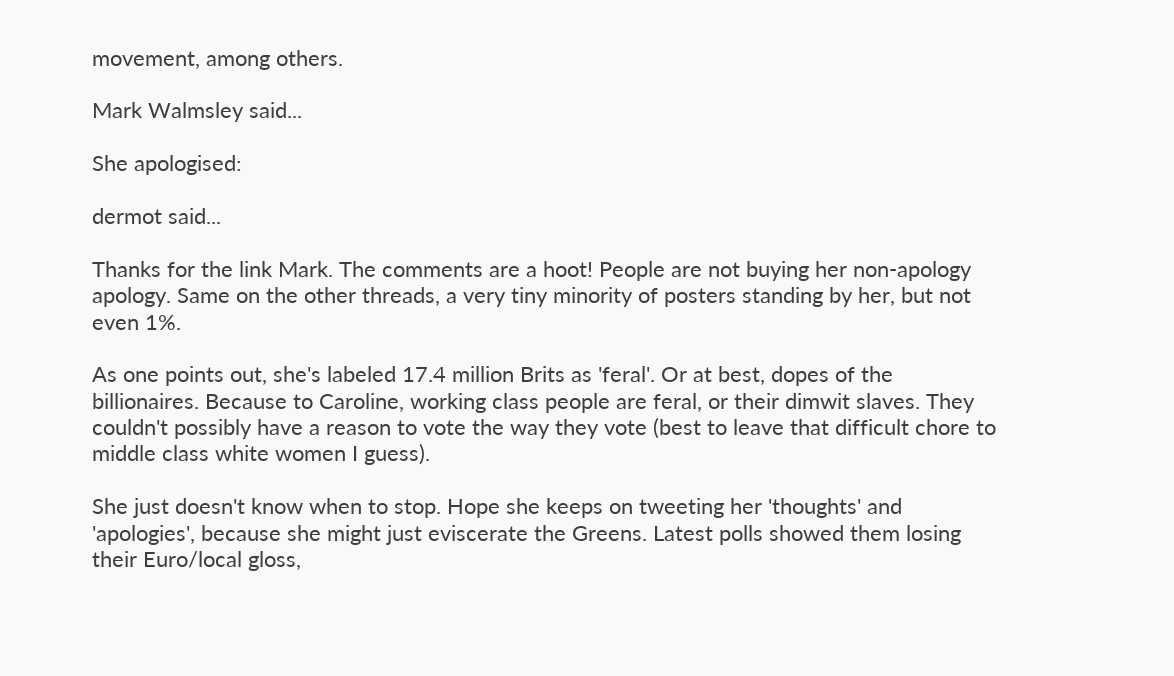movement, among others.

Mark Walmsley said...

She apologised:

dermot said...

Thanks for the link Mark. The comments are a hoot! People are not buying her non-apology apology. Same on the other threads, a very tiny minority of posters standing by her, but not even 1%.

As one points out, she's labeled 17.4 million Brits as 'feral'. Or at best, dopes of the billionaires. Because to Caroline, working class people are feral, or their dimwit slaves. They couldn't possibly have a reason to vote the way they vote (best to leave that difficult chore to middle class white women I guess).

She just doesn't know when to stop. Hope she keeps on tweeting her 'thoughts' and 'apologies', because she might just eviscerate the Greens. Latest polls showed them losing their Euro/local gloss,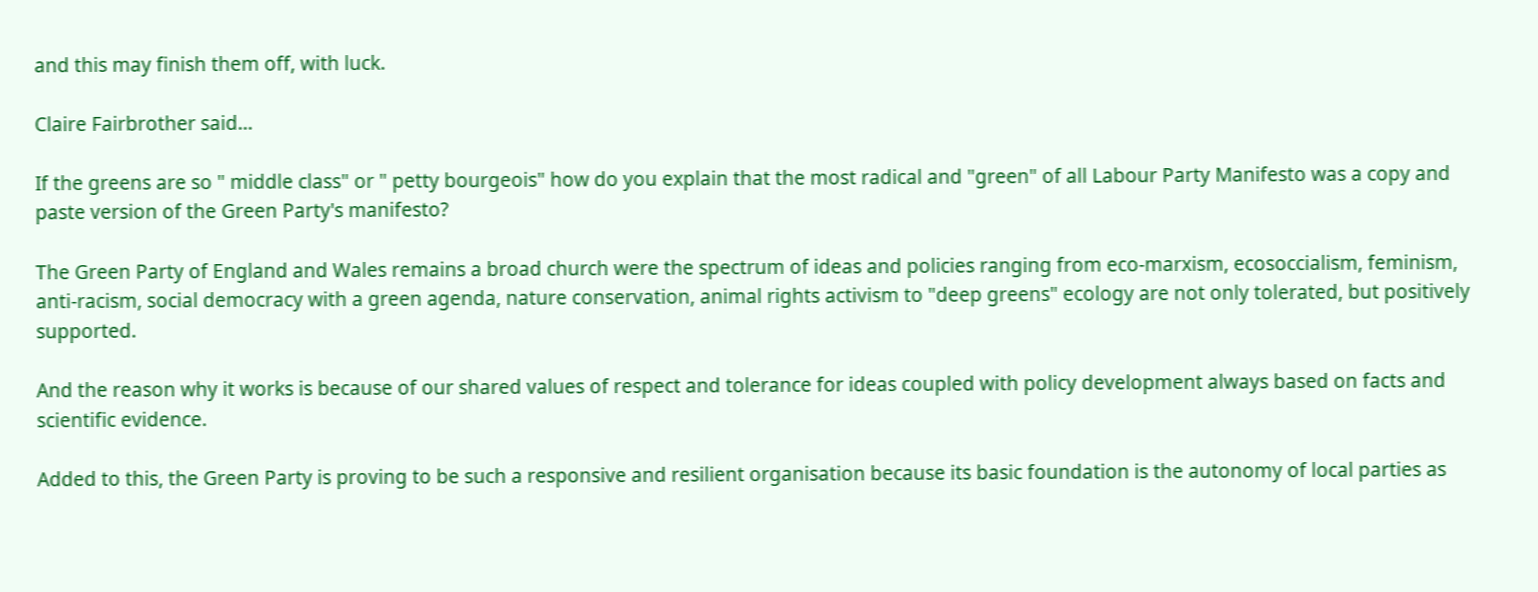and this may finish them off, with luck.

Claire Fairbrother said...

If the greens are so " middle class" or " petty bourgeois" how do you explain that the most radical and "green" of all Labour Party Manifesto was a copy and paste version of the Green Party's manifesto?

The Green Party of England and Wales remains a broad church were the spectrum of ideas and policies ranging from eco-marxism, ecosoccialism, feminism, anti-racism, social democracy with a green agenda, nature conservation, animal rights activism to "deep greens" ecology are not only tolerated, but positively supported.

And the reason why it works is because of our shared values of respect and tolerance for ideas coupled with policy development always based on facts and scientific evidence.

Added to this, the Green Party is proving to be such a responsive and resilient organisation because its basic foundation is the autonomy of local parties as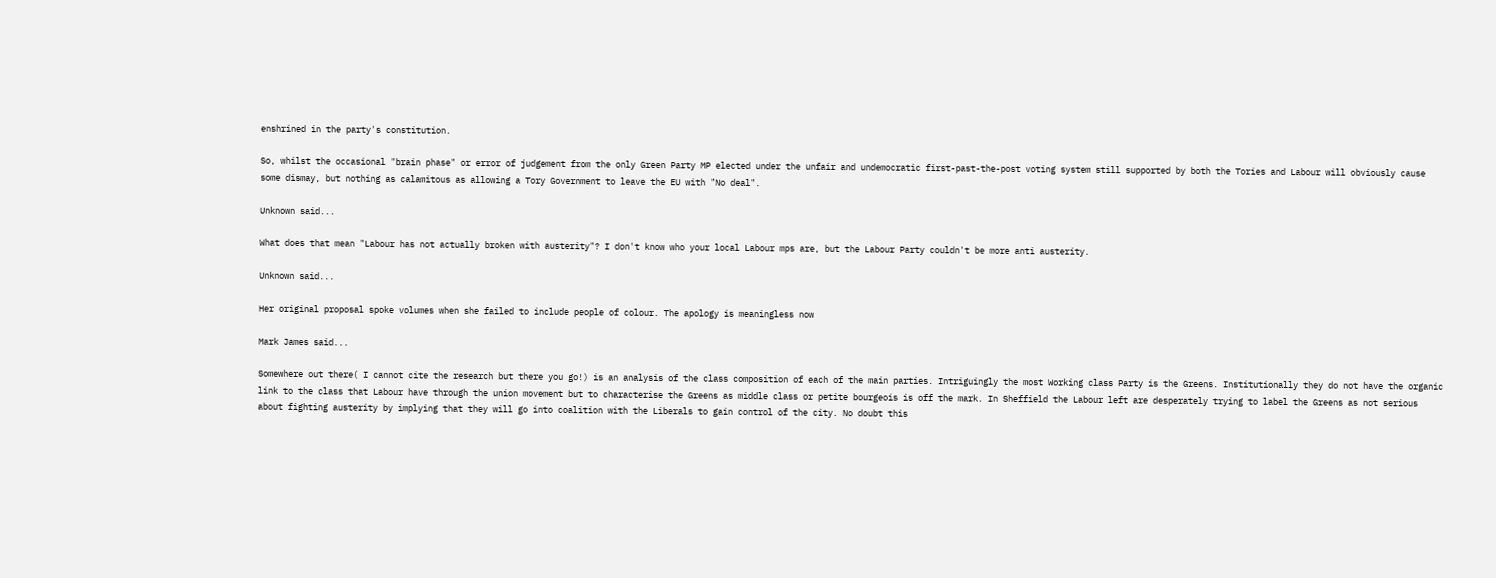enshrined in the party's constitution.

So, whilst the occasional "brain phase" or error of judgement from the only Green Party MP elected under the unfair and undemocratic first-past-the-post voting system still supported by both the Tories and Labour will obviously cause some dismay, but nothing as calamitous as allowing a Tory Government to leave the EU with "No deal".

Unknown said...

What does that mean "Labour has not actually broken with austerity"? I don't know who your local Labour mps are, but the Labour Party couldn't be more anti austerity.

Unknown said...

Her original proposal spoke volumes when she failed to include people of colour. The apology is meaningless now

Mark James said...

Somewhere out there( I cannot cite the research but there you go!) is an analysis of the class composition of each of the main parties. Intriguingly the most Working class Party is the Greens. Institutionally they do not have the organic link to the class that Labour have through the union movement but to characterise the Greens as middle class or petite bourgeois is off the mark. In Sheffield the Labour left are desperately trying to label the Greens as not serious about fighting austerity by implying that they will go into coalition with the Liberals to gain control of the city. No doubt this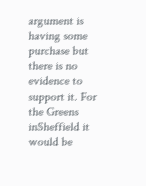argument is having some purchase but there is no evidence to support it. For the Greens inSheffield it would be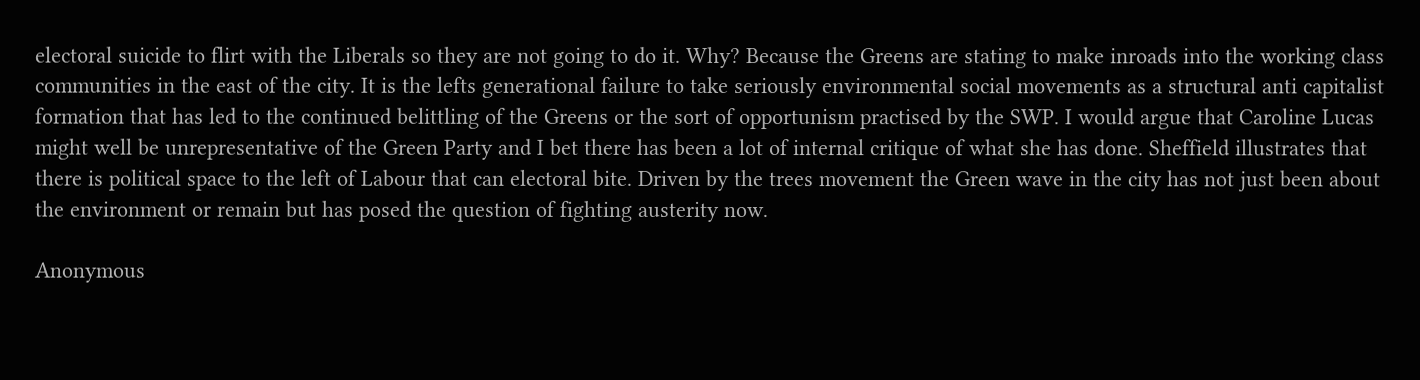electoral suicide to flirt with the Liberals so they are not going to do it. Why? Because the Greens are stating to make inroads into the working class communities in the east of the city. It is the lefts generational failure to take seriously environmental social movements as a structural anti capitalist formation that has led to the continued belittling of the Greens or the sort of opportunism practised by the SWP. I would argue that Caroline Lucas might well be unrepresentative of the Green Party and I bet there has been a lot of internal critique of what she has done. Sheffield illustrates that there is political space to the left of Labour that can electoral bite. Driven by the trees movement the Green wave in the city has not just been about the environment or remain but has posed the question of fighting austerity now.

Anonymous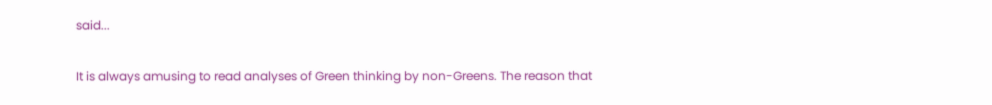said...

It is always amusing to read analyses of Green thinking by non-Greens. The reason that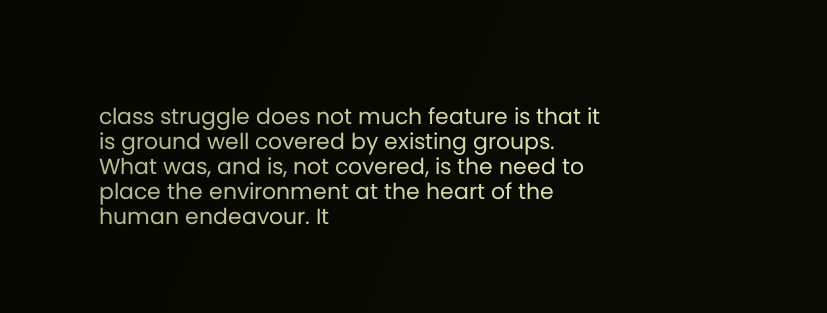class struggle does not much feature is that it is ground well covered by existing groups. What was, and is, not covered, is the need to place the environment at the heart of the human endeavour. It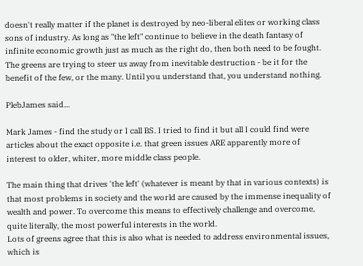doesn't really matter if the planet is destroyed by neo-liberal elites or working class sons of industry. As long as "the left" continue to believe in the death fantasy of infinite economic growth just as much as the right do, then both need to be fought. The greens are trying to steer us away from inevitable destruction - be it for the benefit of the few, or the many. Until you understand that, you understand nothing.

PlebJames said...

Mark James - find the study or I call BS. I tried to find it but all I could find were articles about the exact opposite i.e. that green issues ARE apparently more of interest to older, whiter, more middle class people.

The main thing that drives 'the left' (whatever is meant by that in various contexts) is that most problems in society and the world are caused by the immense inequality of wealth and power. To overcome this means to effectively challenge and overcome, quite literally, the most powerful interests in the world.
Lots of greens agree that this is also what is needed to address environmental issues, which is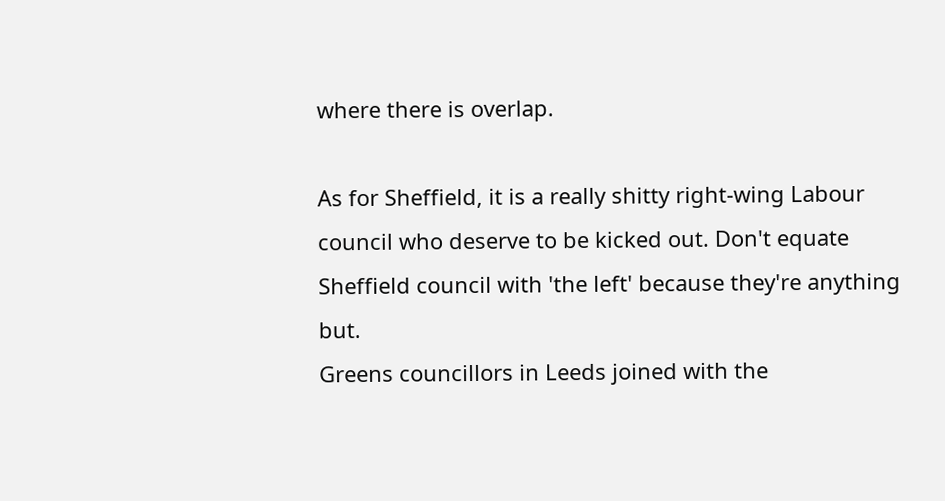where there is overlap.

As for Sheffield, it is a really shitty right-wing Labour council who deserve to be kicked out. Don't equate Sheffield council with 'the left' because they're anything but.
Greens councillors in Leeds joined with the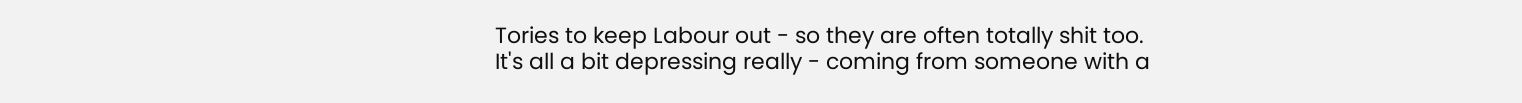Tories to keep Labour out - so they are often totally shit too.
It's all a bit depressing really - coming from someone with a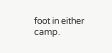foot in either camp.